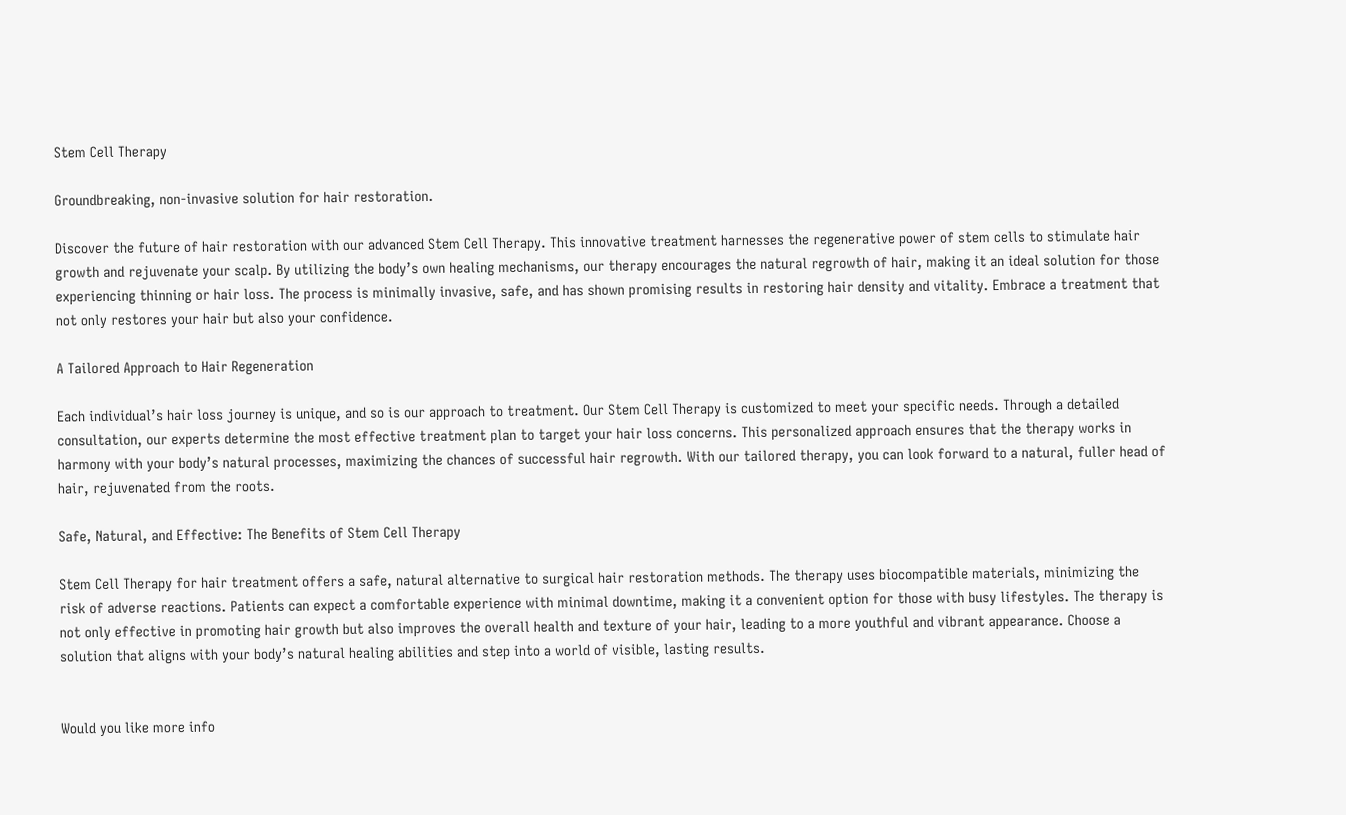Stem Cell Therapy

Groundbreaking, non-invasive solution for hair restoration.

Discover the future of hair restoration with our advanced Stem Cell Therapy. This innovative treatment harnesses the regenerative power of stem cells to stimulate hair growth and rejuvenate your scalp. By utilizing the body’s own healing mechanisms, our therapy encourages the natural regrowth of hair, making it an ideal solution for those experiencing thinning or hair loss. The process is minimally invasive, safe, and has shown promising results in restoring hair density and vitality. Embrace a treatment that not only restores your hair but also your confidence.

A Tailored Approach to Hair Regeneration

Each individual’s hair loss journey is unique, and so is our approach to treatment. Our Stem Cell Therapy is customized to meet your specific needs. Through a detailed consultation, our experts determine the most effective treatment plan to target your hair loss concerns. This personalized approach ensures that the therapy works in harmony with your body’s natural processes, maximizing the chances of successful hair regrowth. With our tailored therapy, you can look forward to a natural, fuller head of hair, rejuvenated from the roots.

Safe, Natural, and Effective: The Benefits of Stem Cell Therapy

Stem Cell Therapy for hair treatment offers a safe, natural alternative to surgical hair restoration methods. The therapy uses biocompatible materials, minimizing the risk of adverse reactions. Patients can expect a comfortable experience with minimal downtime, making it a convenient option for those with busy lifestyles. The therapy is not only effective in promoting hair growth but also improves the overall health and texture of your hair, leading to a more youthful and vibrant appearance. Choose a solution that aligns with your body’s natural healing abilities and step into a world of visible, lasting results.


Would you like more info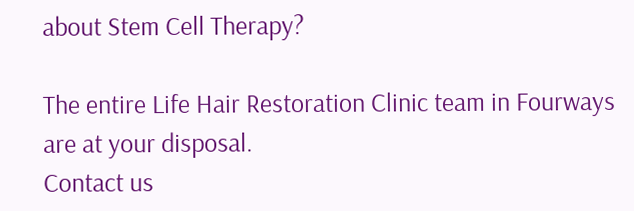about Stem Cell Therapy?

The entire Life Hair Restoration Clinic team in Fourways are at your disposal.
Contact us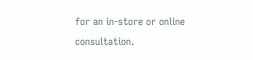for an in-store or online consultation.